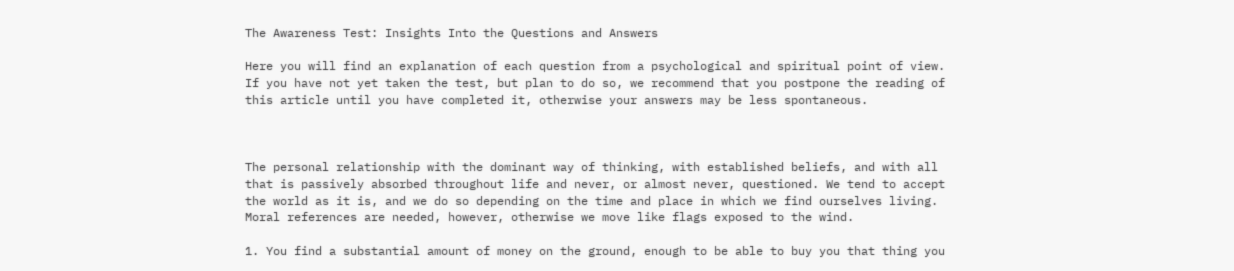The Awareness Test: Insights Into the Questions and Answers

Here you will find an explanation of each question from a psychological and spiritual point of view. If you have not yet taken the test, but plan to do so, we recommend that you postpone the reading of this article until you have completed it, otherwise your answers may be less spontaneous.



The personal relationship with the dominant way of thinking, with established beliefs, and with all that is passively absorbed throughout life and never, or almost never, questioned. We tend to accept the world as it is, and we do so depending on the time and place in which we find ourselves living. Moral references are needed, however, otherwise we move like flags exposed to the wind.

1. You find a substantial amount of money on the ground, enough to be able to buy you that thing you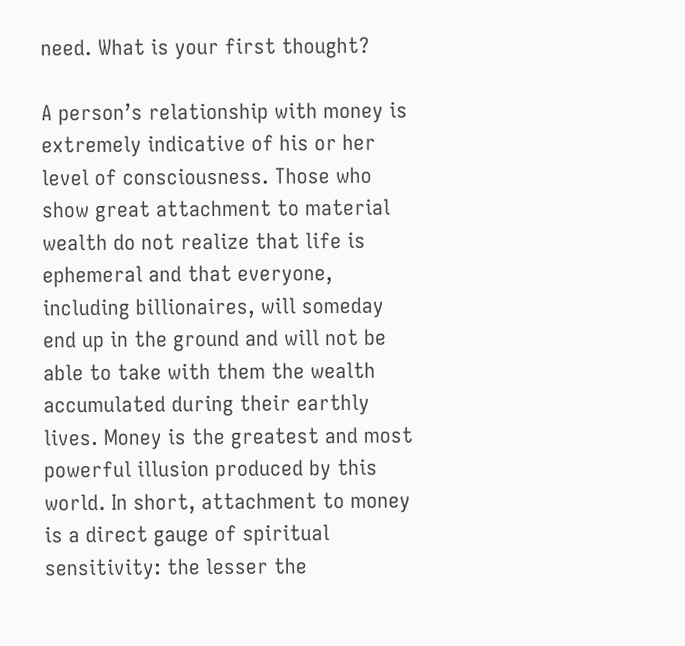need. What is your first thought?

A person’s relationship with money is extremely indicative of his or her level of consciousness. Those who show great attachment to material wealth do not realize that life is ephemeral and that everyone, including billionaires, will someday end up in the ground and will not be able to take with them the wealth accumulated during their earthly lives. Money is the greatest and most powerful illusion produced by this world. In short, attachment to money is a direct gauge of spiritual sensitivity: the lesser the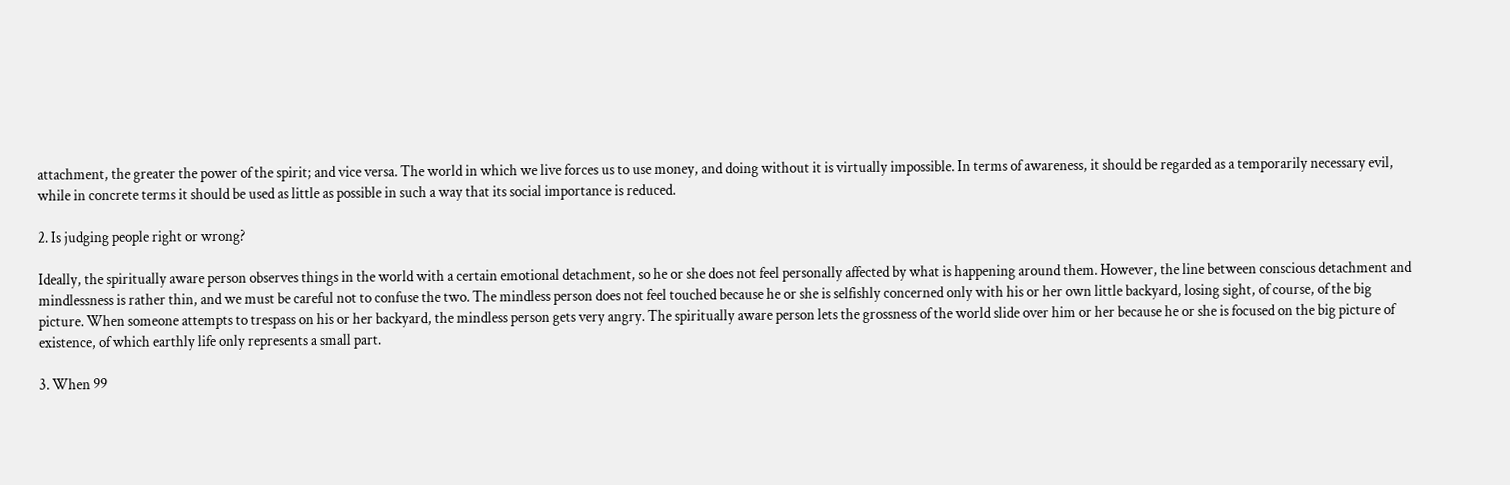attachment, the greater the power of the spirit; and vice versa. The world in which we live forces us to use money, and doing without it is virtually impossible. In terms of awareness, it should be regarded as a temporarily necessary evil, while in concrete terms it should be used as little as possible in such a way that its social importance is reduced.

2. Is judging people right or wrong?

Ideally, the spiritually aware person observes things in the world with a certain emotional detachment, so he or she does not feel personally affected by what is happening around them. However, the line between conscious detachment and mindlessness is rather thin, and we must be careful not to confuse the two. The mindless person does not feel touched because he or she is selfishly concerned only with his or her own little backyard, losing sight, of course, of the big picture. When someone attempts to trespass on his or her backyard, the mindless person gets very angry. The spiritually aware person lets the grossness of the world slide over him or her because he or she is focused on the big picture of existence, of which earthly life only represents a small part.

3. When 99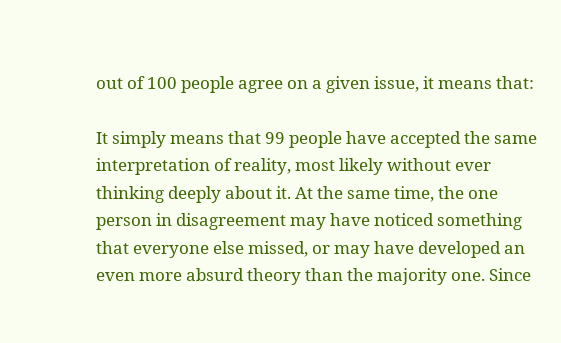out of 100 people agree on a given issue, it means that:

It simply means that 99 people have accepted the same interpretation of reality, most likely without ever thinking deeply about it. At the same time, the one person in disagreement may have noticed something that everyone else missed, or may have developed an even more absurd theory than the majority one. Since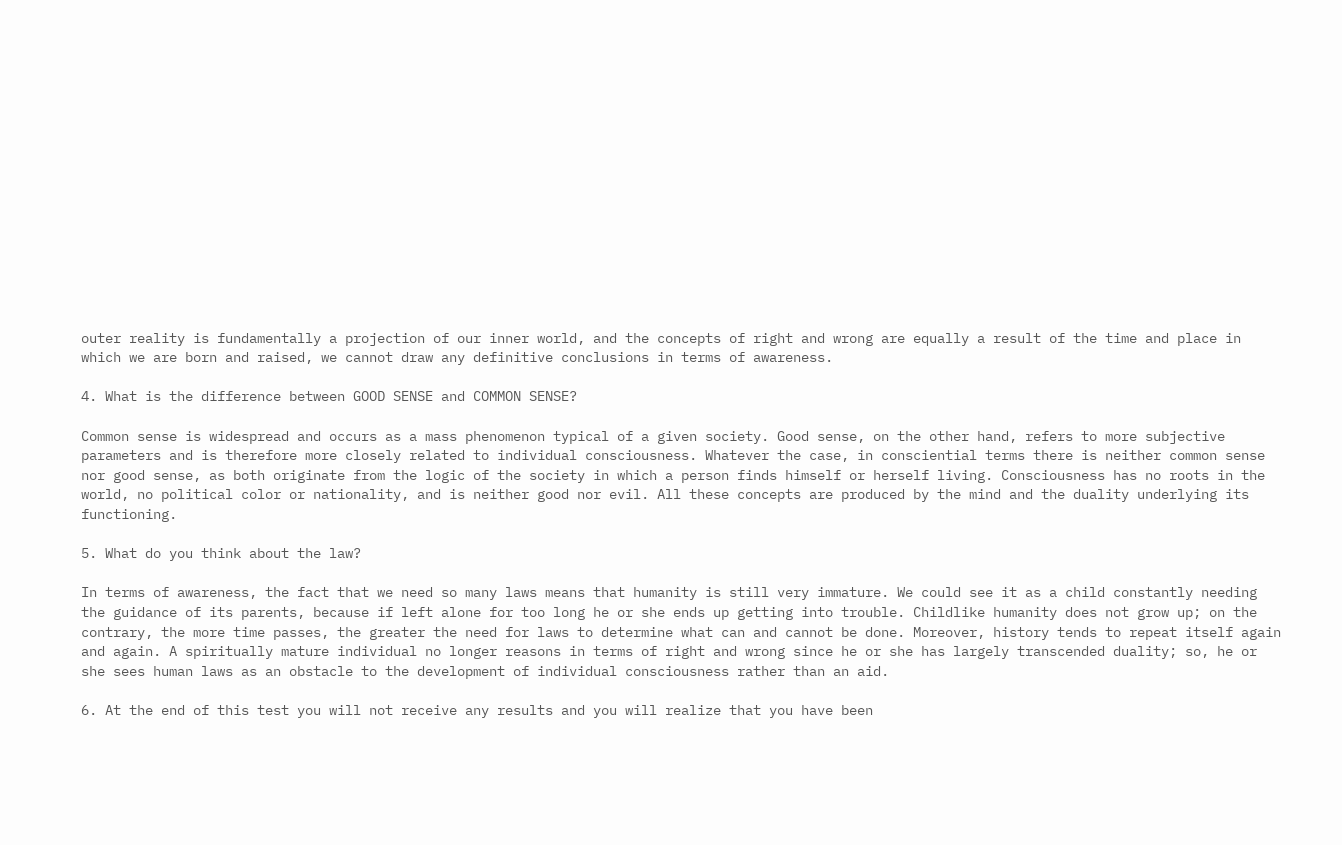outer reality is fundamentally a projection of our inner world, and the concepts of right and wrong are equally a result of the time and place in which we are born and raised, we cannot draw any definitive conclusions in terms of awareness.

4. What is the difference between GOOD SENSE and COMMON SENSE?

Common sense is widespread and occurs as a mass phenomenon typical of a given society. Good sense, on the other hand, refers to more subjective parameters and is therefore more closely related to individual consciousness. Whatever the case, in consciential terms there is neither common sense nor good sense, as both originate from the logic of the society in which a person finds himself or herself living. Consciousness has no roots in the world, no political color or nationality, and is neither good nor evil. All these concepts are produced by the mind and the duality underlying its functioning.

5. What do you think about the law?

In terms of awareness, the fact that we need so many laws means that humanity is still very immature. We could see it as a child constantly needing the guidance of its parents, because if left alone for too long he or she ends up getting into trouble. Childlike humanity does not grow up; on the contrary, the more time passes, the greater the need for laws to determine what can and cannot be done. Moreover, history tends to repeat itself again and again. A spiritually mature individual no longer reasons in terms of right and wrong since he or she has largely transcended duality; so, he or she sees human laws as an obstacle to the development of individual consciousness rather than an aid.

6. At the end of this test you will not receive any results and you will realize that you have been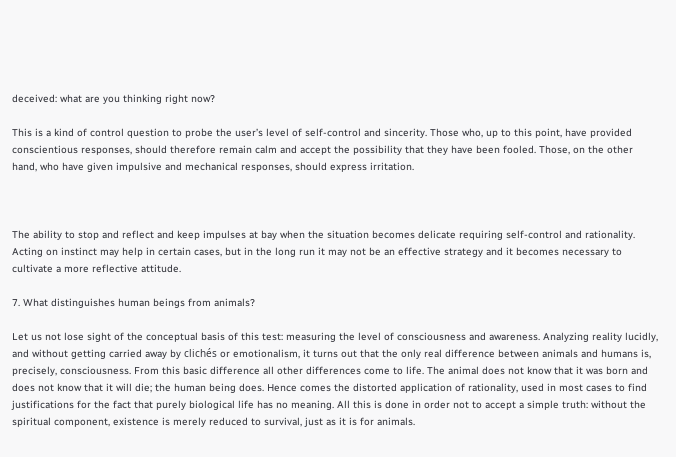deceived: what are you thinking right now?

This is a kind of control question to probe the user’s level of self-control and sincerity. Those who, up to this point, have provided conscientious responses, should therefore remain calm and accept the possibility that they have been fooled. Those, on the other hand, who have given impulsive and mechanical responses, should express irritation.



The ability to stop and reflect and keep impulses at bay when the situation becomes delicate requiring self-control and rationality. Acting on instinct may help in certain cases, but in the long run it may not be an effective strategy and it becomes necessary to cultivate a more reflective attitude.

7. What distinguishes human beings from animals?

Let us not lose sight of the conceptual basis of this test: measuring the level of consciousness and awareness. Analyzing reality lucidly, and without getting carried away by clichés or emotionalism, it turns out that the only real difference between animals and humans is, precisely, consciousness. From this basic difference all other differences come to life. The animal does not know that it was born and does not know that it will die; the human being does. Hence comes the distorted application of rationality, used in most cases to find justifications for the fact that purely biological life has no meaning. All this is done in order not to accept a simple truth: without the spiritual component, existence is merely reduced to survival, just as it is for animals.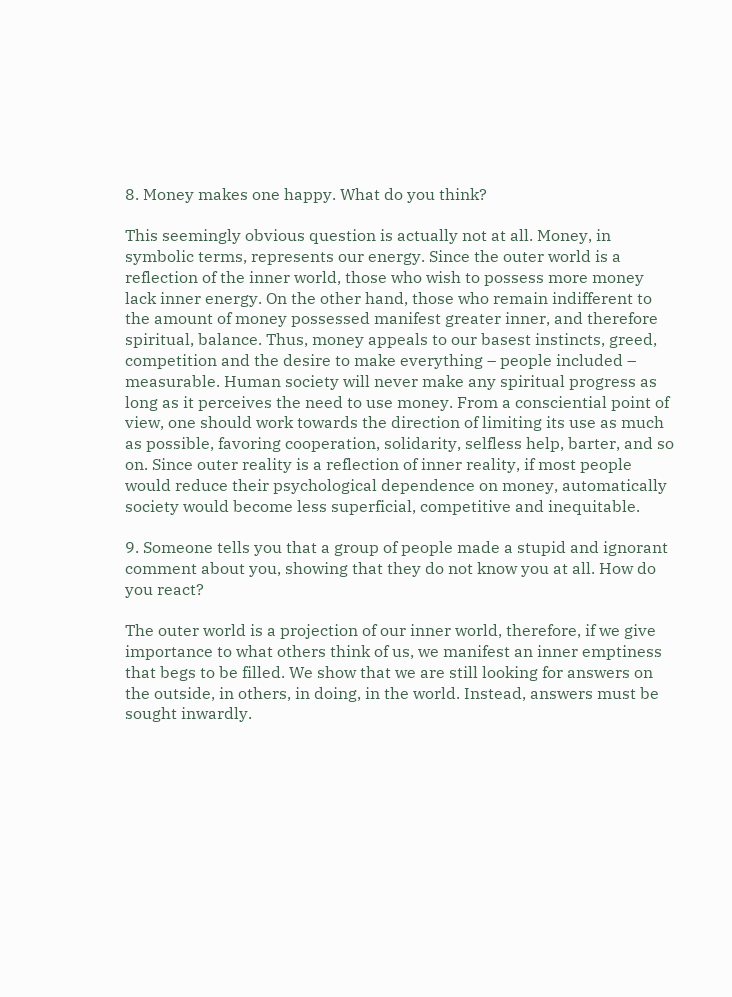8. Money makes one happy. What do you think?

This seemingly obvious question is actually not at all. Money, in symbolic terms, represents our energy. Since the outer world is a reflection of the inner world, those who wish to possess more money lack inner energy. On the other hand, those who remain indifferent to the amount of money possessed manifest greater inner, and therefore spiritual, balance. Thus, money appeals to our basest instincts, greed, competition and the desire to make everything – people included – measurable. Human society will never make any spiritual progress as long as it perceives the need to use money. From a consciential point of view, one should work towards the direction of limiting its use as much as possible, favoring cooperation, solidarity, selfless help, barter, and so on. Since outer reality is a reflection of inner reality, if most people would reduce their psychological dependence on money, automatically society would become less superficial, competitive and inequitable.

9. Someone tells you that a group of people made a stupid and ignorant comment about you, showing that they do not know you at all. How do you react?

The outer world is a projection of our inner world, therefore, if we give importance to what others think of us, we manifest an inner emptiness that begs to be filled. We show that we are still looking for answers on the outside, in others, in doing, in the world. Instead, answers must be sought inwardly.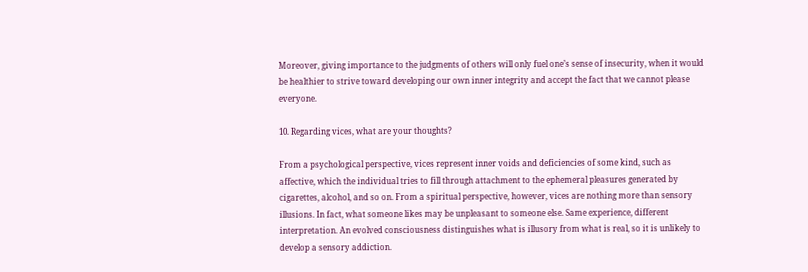Moreover, giving importance to the judgments of others will only fuel one’s sense of insecurity, when it would be healthier to strive toward developing our own inner integrity and accept the fact that we cannot please everyone.

10. Regarding vices, what are your thoughts?

From a psychological perspective, vices represent inner voids and deficiencies of some kind, such as affective, which the individual tries to fill through attachment to the ephemeral pleasures generated by cigarettes, alcohol, and so on. From a spiritual perspective, however, vices are nothing more than sensory illusions. In fact, what someone likes may be unpleasant to someone else. Same experience, different interpretation. An evolved consciousness distinguishes what is illusory from what is real, so it is unlikely to develop a sensory addiction.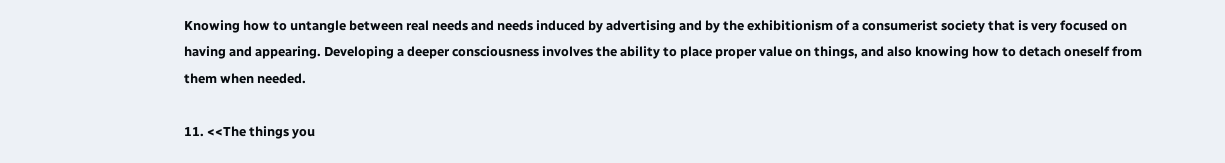Knowing how to untangle between real needs and needs induced by advertising and by the exhibitionism of a consumerist society that is very focused on having and appearing. Developing a deeper consciousness involves the ability to place proper value on things, and also knowing how to detach oneself from them when needed.

11. <<The things you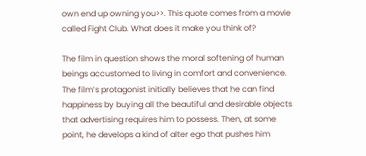own end up owning you>>. This quote comes from a movie called Fight Club. What does it make you think of?

The film in question shows the moral softening of human beings accustomed to living in comfort and convenience. The film’s protagonist initially believes that he can find happiness by buying all the beautiful and desirable objects that advertising requires him to possess. Then, at some point, he develops a kind of alter ego that pushes him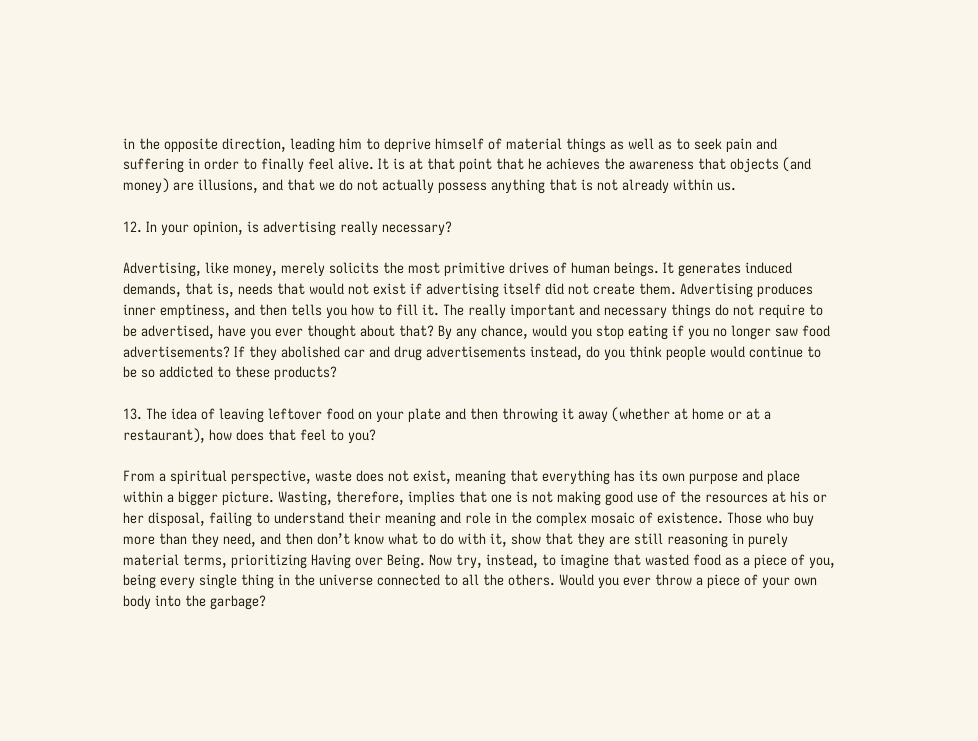in the opposite direction, leading him to deprive himself of material things as well as to seek pain and suffering in order to finally feel alive. It is at that point that he achieves the awareness that objects (and money) are illusions, and that we do not actually possess anything that is not already within us.

12. In your opinion, is advertising really necessary?

Advertising, like money, merely solicits the most primitive drives of human beings. It generates induced demands, that is, needs that would not exist if advertising itself did not create them. Advertising produces inner emptiness, and then tells you how to fill it. The really important and necessary things do not require to be advertised, have you ever thought about that? By any chance, would you stop eating if you no longer saw food advertisements? If they abolished car and drug advertisements instead, do you think people would continue to be so addicted to these products?

13. The idea of leaving leftover food on your plate and then throwing it away (whether at home or at a restaurant), how does that feel to you?

From a spiritual perspective, waste does not exist, meaning that everything has its own purpose and place within a bigger picture. Wasting, therefore, implies that one is not making good use of the resources at his or her disposal, failing to understand their meaning and role in the complex mosaic of existence. Those who buy more than they need, and then don’t know what to do with it, show that they are still reasoning in purely material terms, prioritizing Having over Being. Now try, instead, to imagine that wasted food as a piece of you, being every single thing in the universe connected to all the others. Would you ever throw a piece of your own body into the garbage?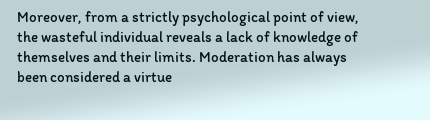Moreover, from a strictly psychological point of view, the wasteful individual reveals a lack of knowledge of themselves and their limits. Moderation has always been considered a virtue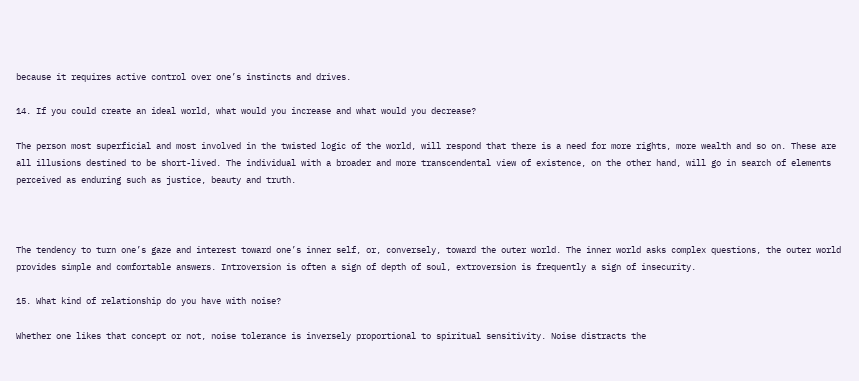because it requires active control over one’s instincts and drives.

14. If you could create an ideal world, what would you increase and what would you decrease?

The person most superficial and most involved in the twisted logic of the world, will respond that there is a need for more rights, more wealth and so on. These are all illusions destined to be short-lived. The individual with a broader and more transcendental view of existence, on the other hand, will go in search of elements perceived as enduring such as justice, beauty and truth.



The tendency to turn one’s gaze and interest toward one’s inner self, or, conversely, toward the outer world. The inner world asks complex questions, the outer world provides simple and comfortable answers. Introversion is often a sign of depth of soul, extroversion is frequently a sign of insecurity.

15. What kind of relationship do you have with noise?

Whether one likes that concept or not, noise tolerance is inversely proportional to spiritual sensitivity. Noise distracts the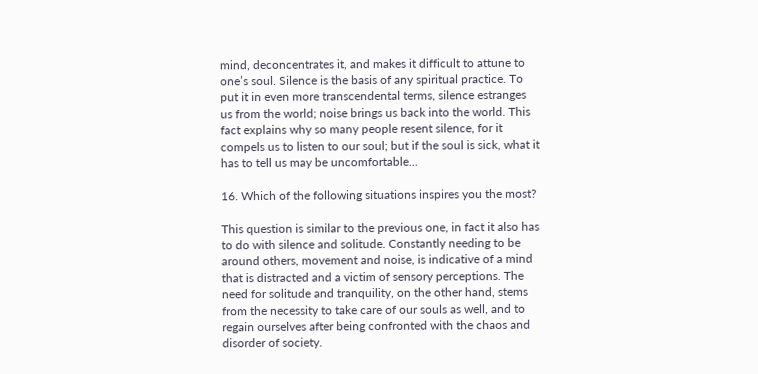mind, deconcentrates it, and makes it difficult to attune to one’s soul. Silence is the basis of any spiritual practice. To put it in even more transcendental terms, silence estranges us from the world; noise brings us back into the world. This fact explains why so many people resent silence, for it compels us to listen to our soul; but if the soul is sick, what it has to tell us may be uncomfortable…

16. Which of the following situations inspires you the most?

This question is similar to the previous one, in fact it also has to do with silence and solitude. Constantly needing to be around others, movement and noise, is indicative of a mind that is distracted and a victim of sensory perceptions. The need for solitude and tranquility, on the other hand, stems from the necessity to take care of our souls as well, and to regain ourselves after being confronted with the chaos and disorder of society.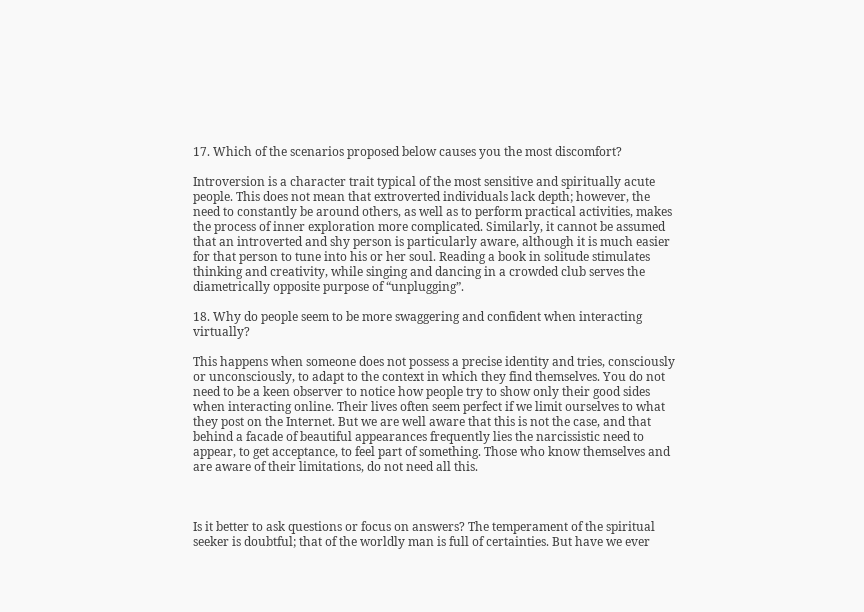17. Which of the scenarios proposed below causes you the most discomfort?

Introversion is a character trait typical of the most sensitive and spiritually acute people. This does not mean that extroverted individuals lack depth; however, the need to constantly be around others, as well as to perform practical activities, makes the process of inner exploration more complicated. Similarly, it cannot be assumed that an introverted and shy person is particularly aware, although it is much easier for that person to tune into his or her soul. Reading a book in solitude stimulates thinking and creativity, while singing and dancing in a crowded club serves the diametrically opposite purpose of “unplugging”.

18. Why do people seem to be more swaggering and confident when interacting virtually?

This happens when someone does not possess a precise identity and tries, consciously or unconsciously, to adapt to the context in which they find themselves. You do not need to be a keen observer to notice how people try to show only their good sides when interacting online. Their lives often seem perfect if we limit ourselves to what they post on the Internet. But we are well aware that this is not the case, and that behind a facade of beautiful appearances frequently lies the narcissistic need to appear, to get acceptance, to feel part of something. Those who know themselves and are aware of their limitations, do not need all this.



Is it better to ask questions or focus on answers? The temperament of the spiritual seeker is doubtful; that of the worldly man is full of certainties. But have we ever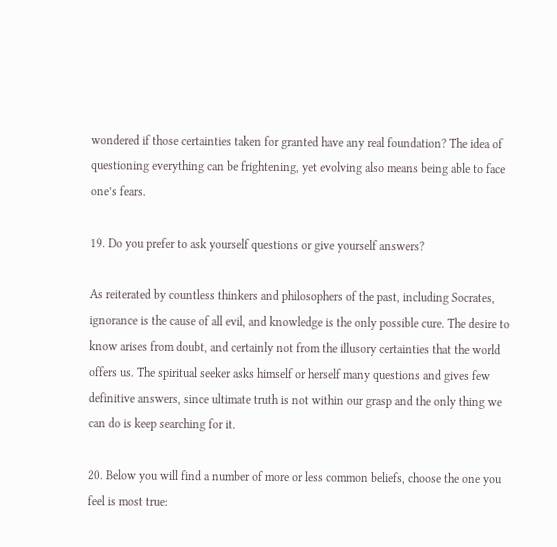wondered if those certainties taken for granted have any real foundation? The idea of questioning everything can be frightening, yet evolving also means being able to face one’s fears.

19. Do you prefer to ask yourself questions or give yourself answers?

As reiterated by countless thinkers and philosophers of the past, including Socrates, ignorance is the cause of all evil, and knowledge is the only possible cure. The desire to know arises from doubt, and certainly not from the illusory certainties that the world offers us. The spiritual seeker asks himself or herself many questions and gives few definitive answers, since ultimate truth is not within our grasp and the only thing we can do is keep searching for it.

20. Below you will find a number of more or less common beliefs, choose the one you feel is most true: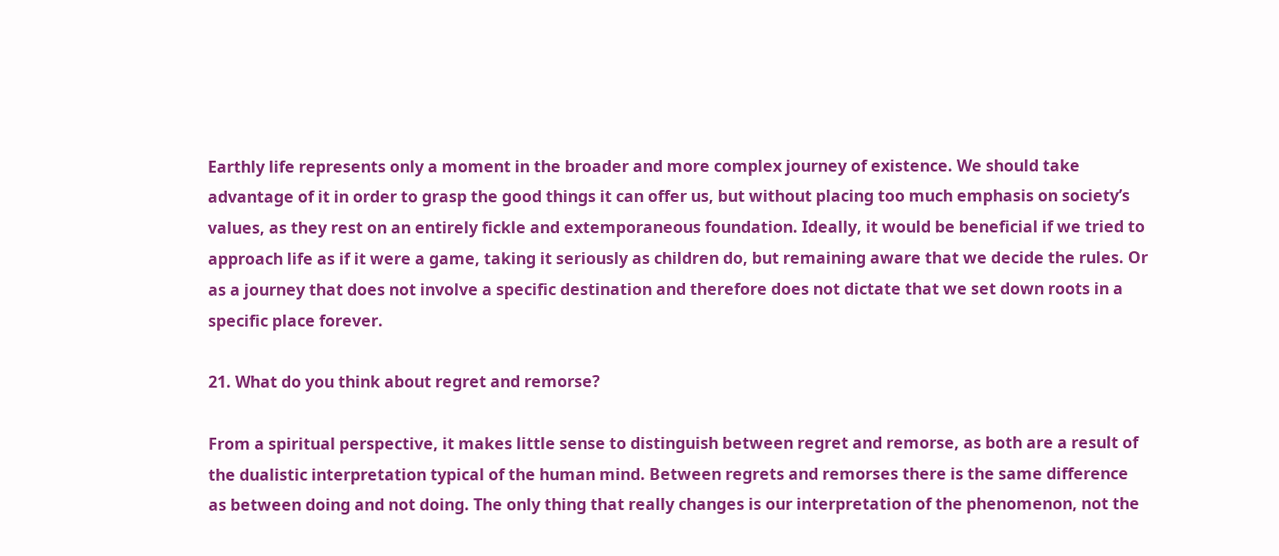Earthly life represents only a moment in the broader and more complex journey of existence. We should take advantage of it in order to grasp the good things it can offer us, but without placing too much emphasis on society’s values, as they rest on an entirely fickle and extemporaneous foundation. Ideally, it would be beneficial if we tried to approach life as if it were a game, taking it seriously as children do, but remaining aware that we decide the rules. Or as a journey that does not involve a specific destination and therefore does not dictate that we set down roots in a specific place forever.

21. What do you think about regret and remorse?

From a spiritual perspective, it makes little sense to distinguish between regret and remorse, as both are a result of the dualistic interpretation typical of the human mind. Between regrets and remorses there is the same difference as between doing and not doing. The only thing that really changes is our interpretation of the phenomenon, not the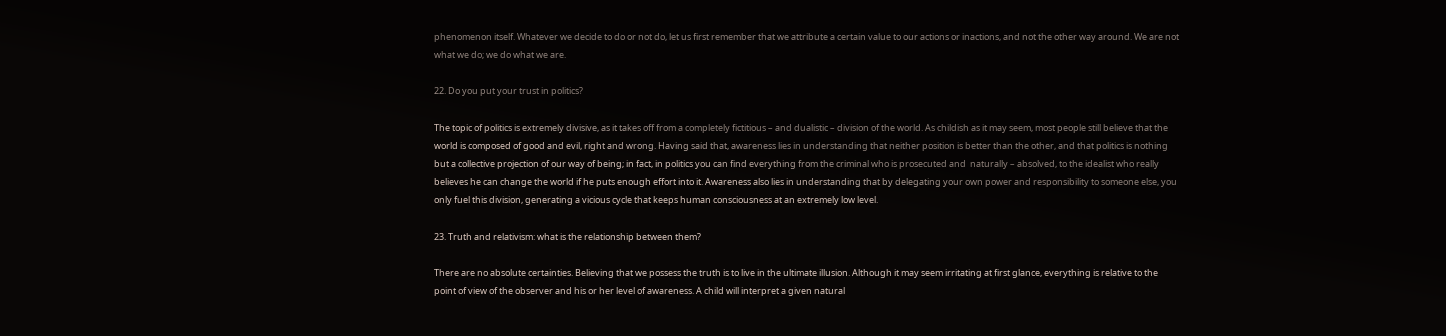phenomenon itself. Whatever we decide to do or not do, let us first remember that we attribute a certain value to our actions or inactions, and not the other way around. We are not what we do; we do what we are.

22. Do you put your trust in politics?

The topic of politics is extremely divisive, as it takes off from a completely fictitious – and dualistic – division of the world. As childish as it may seem, most people still believe that the world is composed of good and evil, right and wrong. Having said that, awareness lies in understanding that neither position is better than the other, and that politics is nothing but a collective projection of our way of being; in fact, in politics you can find everything from the criminal who is prosecuted and  naturally – absolved, to the idealist who really believes he can change the world if he puts enough effort into it. Awareness also lies in understanding that by delegating your own power and responsibility to someone else, you only fuel this division, generating a vicious cycle that keeps human consciousness at an extremely low level.

23. Truth and relativism: what is the relationship between them?

There are no absolute certainties. Believing that we possess the truth is to live in the ultimate illusion. Although it may seem irritating at first glance, everything is relative to the point of view of the observer and his or her level of awareness. A child will interpret a given natural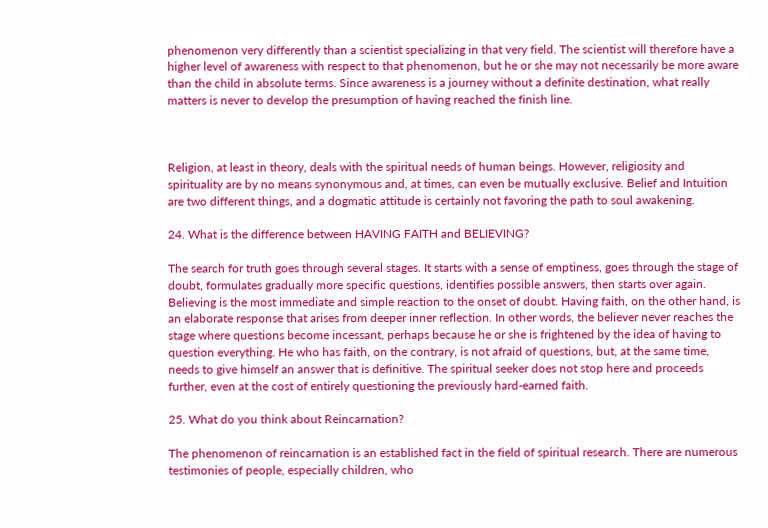phenomenon very differently than a scientist specializing in that very field. The scientist will therefore have a higher level of awareness with respect to that phenomenon, but he or she may not necessarily be more aware than the child in absolute terms. Since awareness is a journey without a definite destination, what really matters is never to develop the presumption of having reached the finish line.



Religion, at least in theory, deals with the spiritual needs of human beings. However, religiosity and spirituality are by no means synonymous and, at times, can even be mutually exclusive. Belief and Intuition are two different things, and a dogmatic attitude is certainly not favoring the path to soul awakening.

24. What is the difference between HAVING FAITH and BELIEVING?

The search for truth goes through several stages. It starts with a sense of emptiness, goes through the stage of doubt, formulates gradually more specific questions, identifies possible answers, then starts over again. Believing is the most immediate and simple reaction to the onset of doubt. Having faith, on the other hand, is an elaborate response that arises from deeper inner reflection. In other words, the believer never reaches the stage where questions become incessant, perhaps because he or she is frightened by the idea of having to question everything. He who has faith, on the contrary, is not afraid of questions, but, at the same time, needs to give himself an answer that is definitive. The spiritual seeker does not stop here and proceeds further, even at the cost of entirely questioning the previously hard-earned faith.

25. What do you think about Reincarnation?

The phenomenon of reincarnation is an established fact in the field of spiritual research. There are numerous testimonies of people, especially children, who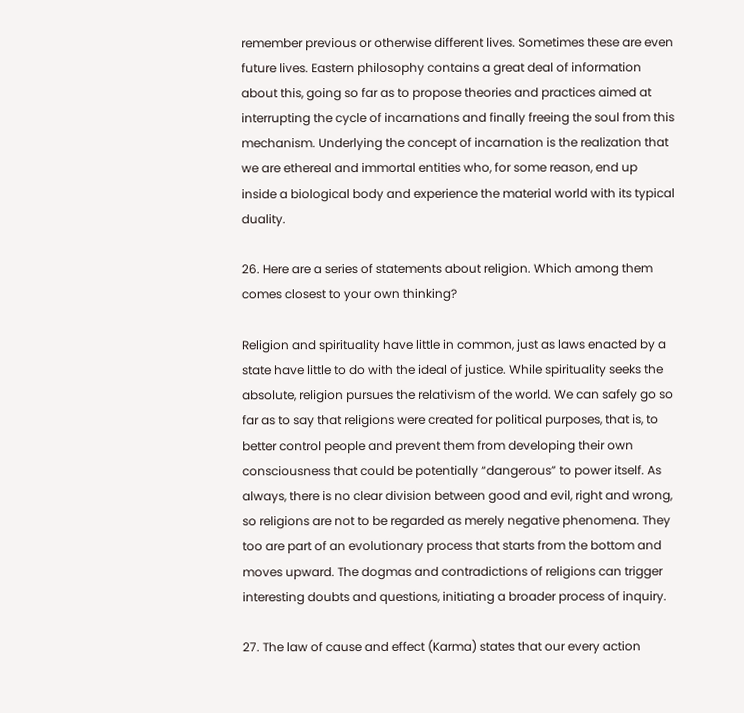remember previous or otherwise different lives. Sometimes these are even future lives. Eastern philosophy contains a great deal of information about this, going so far as to propose theories and practices aimed at interrupting the cycle of incarnations and finally freeing the soul from this mechanism. Underlying the concept of incarnation is the realization that we are ethereal and immortal entities who, for some reason, end up inside a biological body and experience the material world with its typical duality.

26. Here are a series of statements about religion. Which among them comes closest to your own thinking?

Religion and spirituality have little in common, just as laws enacted by a state have little to do with the ideal of justice. While spirituality seeks the absolute, religion pursues the relativism of the world. We can safely go so far as to say that religions were created for political purposes, that is, to better control people and prevent them from developing their own consciousness that could be potentially “dangerous” to power itself. As always, there is no clear division between good and evil, right and wrong, so religions are not to be regarded as merely negative phenomena. They too are part of an evolutionary process that starts from the bottom and moves upward. The dogmas and contradictions of religions can trigger interesting doubts and questions, initiating a broader process of inquiry.

27. The law of cause and effect (Karma) states that our every action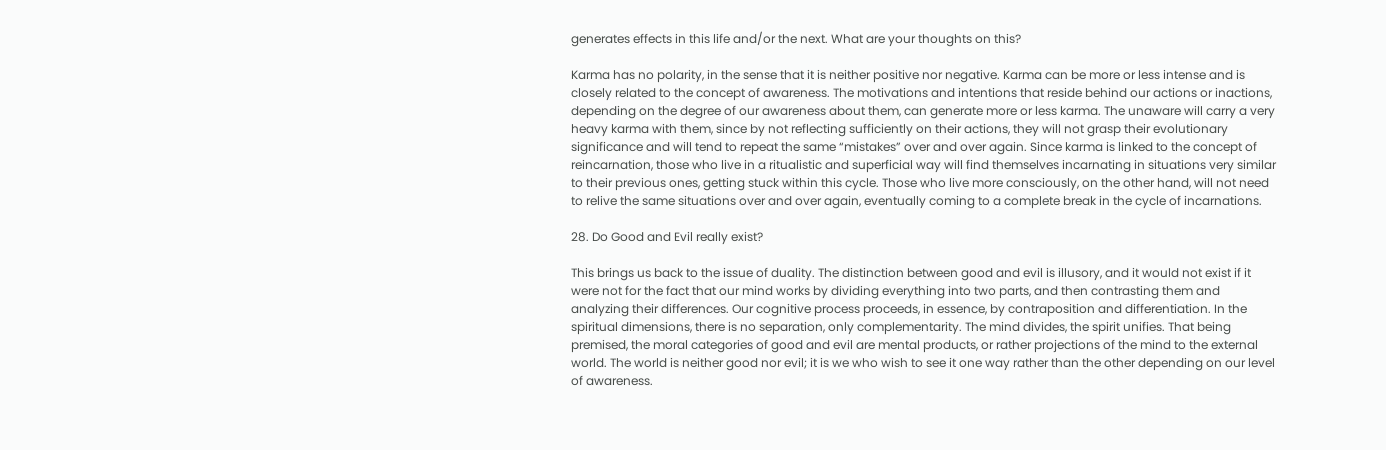generates effects in this life and/or the next. What are your thoughts on this?

Karma has no polarity, in the sense that it is neither positive nor negative. Karma can be more or less intense and is closely related to the concept of awareness. The motivations and intentions that reside behind our actions or inactions, depending on the degree of our awareness about them, can generate more or less karma. The unaware will carry a very heavy karma with them, since by not reflecting sufficiently on their actions, they will not grasp their evolutionary significance and will tend to repeat the same “mistakes” over and over again. Since karma is linked to the concept of reincarnation, those who live in a ritualistic and superficial way will find themselves incarnating in situations very similar to their previous ones, getting stuck within this cycle. Those who live more consciously, on the other hand, will not need to relive the same situations over and over again, eventually coming to a complete break in the cycle of incarnations.

28. Do Good and Evil really exist?

This brings us back to the issue of duality. The distinction between good and evil is illusory, and it would not exist if it were not for the fact that our mind works by dividing everything into two parts, and then contrasting them and analyzing their differences. Our cognitive process proceeds, in essence, by contraposition and differentiation. In the spiritual dimensions, there is no separation, only complementarity. The mind divides, the spirit unifies. That being premised, the moral categories of good and evil are mental products, or rather projections of the mind to the external world. The world is neither good nor evil; it is we who wish to see it one way rather than the other depending on our level of awareness.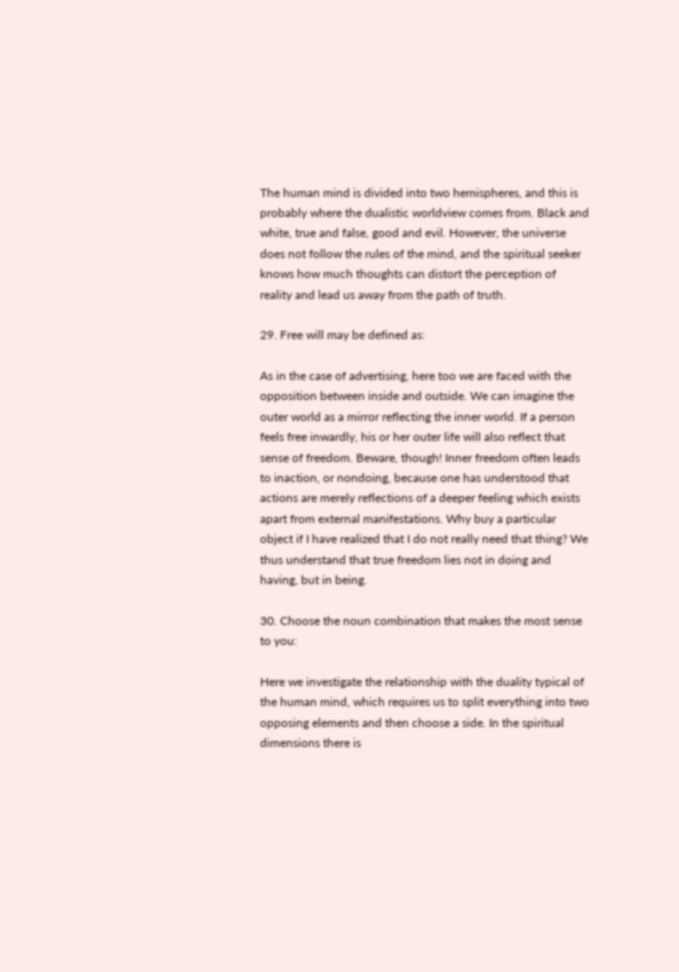The human mind is divided into two hemispheres, and this is probably where the dualistic worldview comes from. Black and white, true and false, good and evil. However, the universe does not follow the rules of the mind, and the spiritual seeker knows how much thoughts can distort the perception of reality and lead us away from the path of truth.

29. Free will may be defined as:

As in the case of advertising, here too we are faced with the opposition between inside and outside. We can imagine the outer world as a mirror reflecting the inner world. If a person feels free inwardly, his or her outer life will also reflect that sense of freedom. Beware, though! Inner freedom often leads to inaction, or nondoing, because one has understood that actions are merely reflections of a deeper feeling which exists apart from external manifestations. Why buy a particular object if I have realized that I do not really need that thing? We thus understand that true freedom lies not in doing and having, but in being.

30. Choose the noun combination that makes the most sense to you:

Here we investigate the relationship with the duality typical of the human mind, which requires us to split everything into two opposing elements and then choose a side. In the spiritual dimensions there is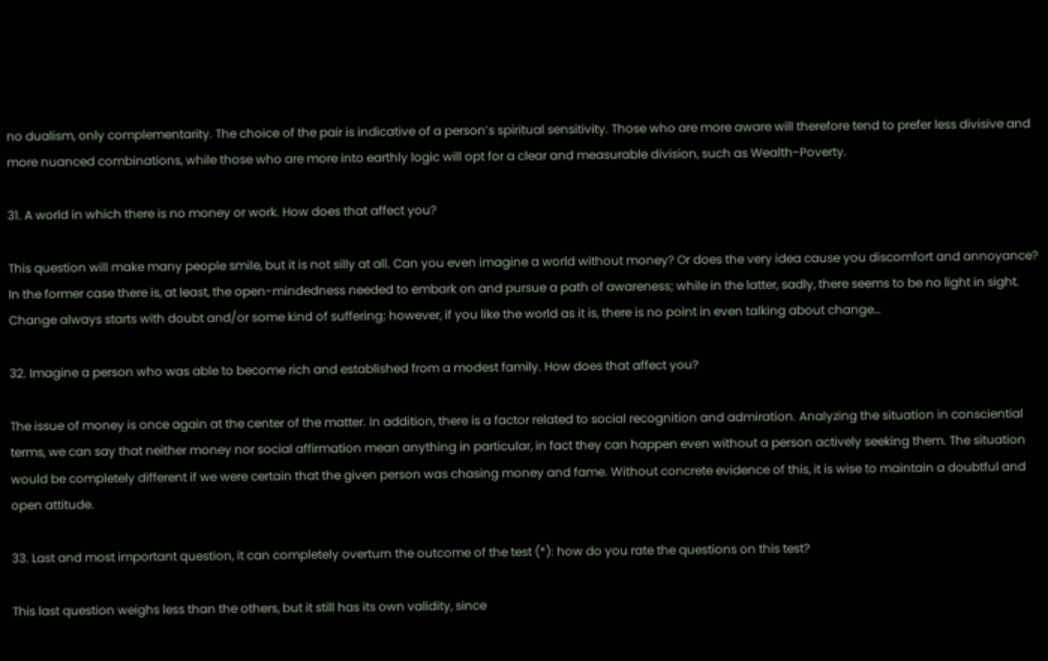no dualism, only complementarity. The choice of the pair is indicative of a person’s spiritual sensitivity. Those who are more aware will therefore tend to prefer less divisive and more nuanced combinations, while those who are more into earthly logic will opt for a clear and measurable division, such as Wealth-Poverty.

31. A world in which there is no money or work. How does that affect you?

This question will make many people smile, but it is not silly at all. Can you even imagine a world without money? Or does the very idea cause you discomfort and annoyance? In the former case there is, at least, the open-mindedness needed to embark on and pursue a path of awareness; while in the latter, sadly, there seems to be no light in sight. Change always starts with doubt and/or some kind of suffering; however, if you like the world as it is, there is no point in even talking about change…

32. Imagine a person who was able to become rich and established from a modest family. How does that affect you?

The issue of money is once again at the center of the matter. In addition, there is a factor related to social recognition and admiration. Analyzing the situation in consciential terms, we can say that neither money nor social affirmation mean anything in particular, in fact they can happen even without a person actively seeking them. The situation would be completely different if we were certain that the given person was chasing money and fame. Without concrete evidence of this, it is wise to maintain a doubtful and open attitude.

33. Last and most important question, it can completely overturn the outcome of the test (*): how do you rate the questions on this test?

This last question weighs less than the others, but it still has its own validity, since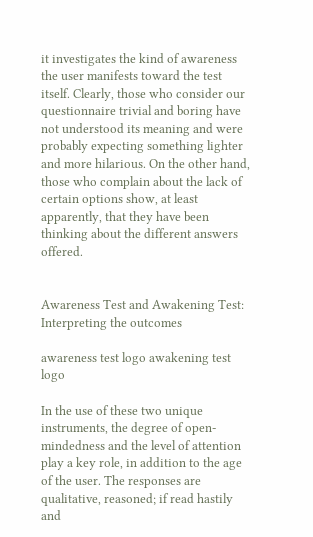it investigates the kind of awareness the user manifests toward the test itself. Clearly, those who consider our questionnaire trivial and boring have not understood its meaning and were probably expecting something lighter and more hilarious. On the other hand, those who complain about the lack of certain options show, at least apparently, that they have been thinking about the different answers offered.


Awareness Test and Awakening Test: Interpreting the outcomes

awareness test logo awakening test logo

In the use of these two unique instruments, the degree of open-mindedness and the level of attention play a key role, in addition to the age of the user. The responses are qualitative, reasoned; if read hastily and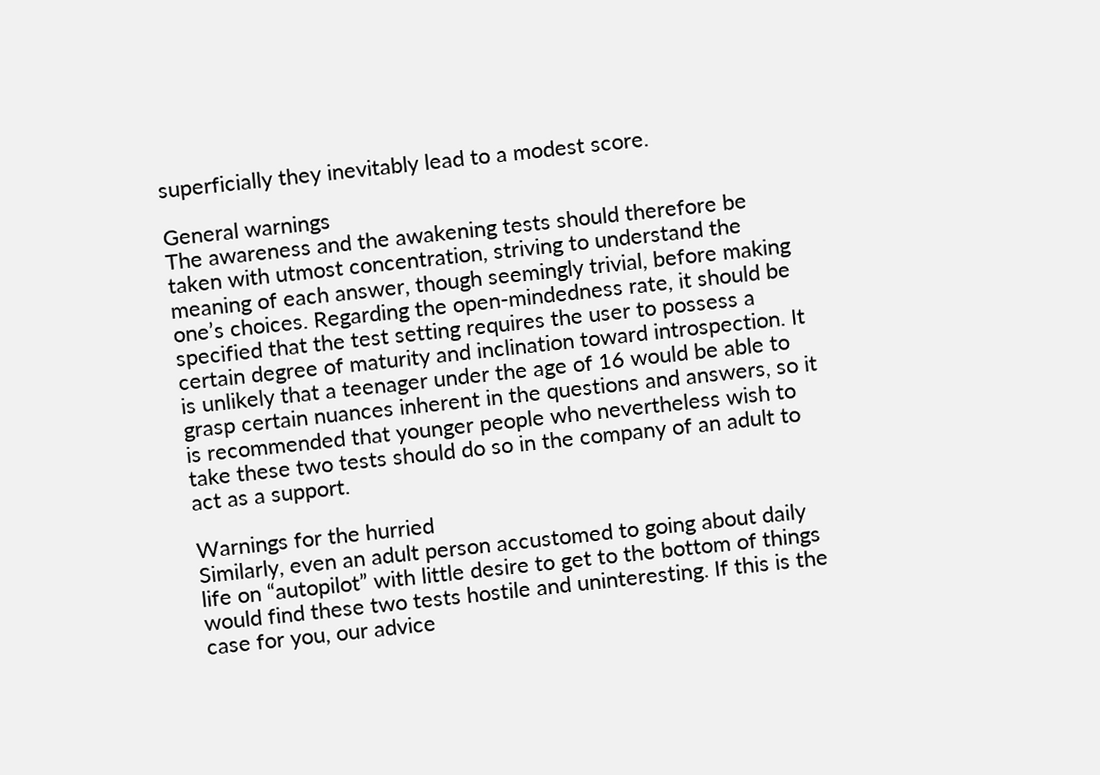superficially they inevitably lead to a modest score.

General warnings
The awareness and the awakening tests should therefore be taken with utmost concentration, striving to understand the meaning of each answer, though seemingly trivial, before making one’s choices. Regarding the open-mindedness rate, it should be specified that the test setting requires the user to possess a certain degree of maturity and inclination toward introspection. It is unlikely that a teenager under the age of 16 would be able to grasp certain nuances inherent in the questions and answers, so it is recommended that younger people who nevertheless wish to take these two tests should do so in the company of an adult to act as a support.

Warnings for the hurried
Similarly, even an adult person accustomed to going about daily life on “autopilot” with little desire to get to the bottom of things would find these two tests hostile and uninteresting. If this is the case for you, our advice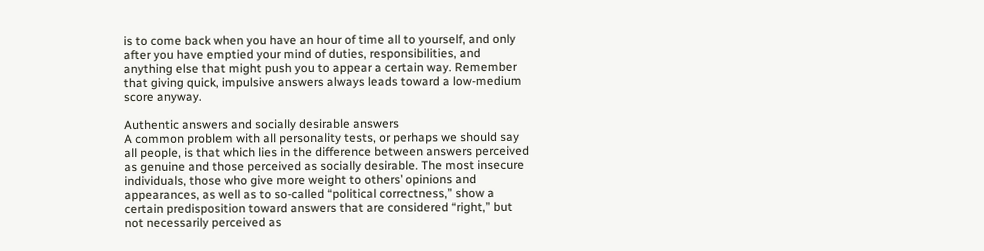is to come back when you have an hour of time all to yourself, and only after you have emptied your mind of duties, responsibilities, and anything else that might push you to appear a certain way. Remember that giving quick, impulsive answers always leads toward a low-medium score anyway.

Authentic answers and socially desirable answers
A common problem with all personality tests, or perhaps we should say all people, is that which lies in the difference between answers perceived as genuine and those perceived as socially desirable. The most insecure individuals, those who give more weight to others’ opinions and appearances, as well as to so-called “political correctness,” show a certain predisposition toward answers that are considered “right,” but not necessarily perceived as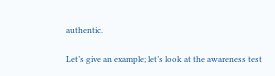authentic.

Let’s give an example; let’s look at the awareness test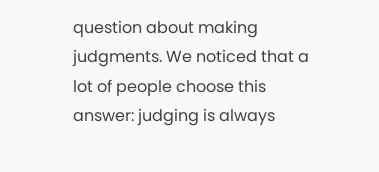question about making judgments. We noticed that a lot of people choose this answer: judging is always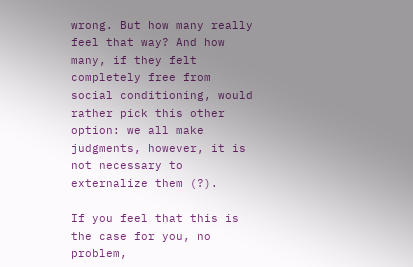wrong. But how many really feel that way? And how many, if they felt completely free from social conditioning, would rather pick this other option: we all make judgments, however, it is not necessary to externalize them (?).

If you feel that this is the case for you, no problem,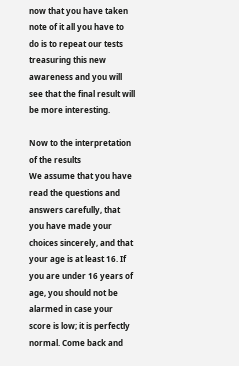now that you have taken note of it all you have to do is to repeat our tests treasuring this new awareness and you will see that the final result will be more interesting.

Now to the interpretation of the results
We assume that you have read the questions and answers carefully, that you have made your choices sincerely, and that your age is at least 16. If you are under 16 years of age, you should not be alarmed in case your score is low; it is perfectly normal. Come back and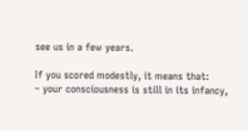see us in a few years.

If you scored modestly, it means that:
– your consciousness is still in its infancy,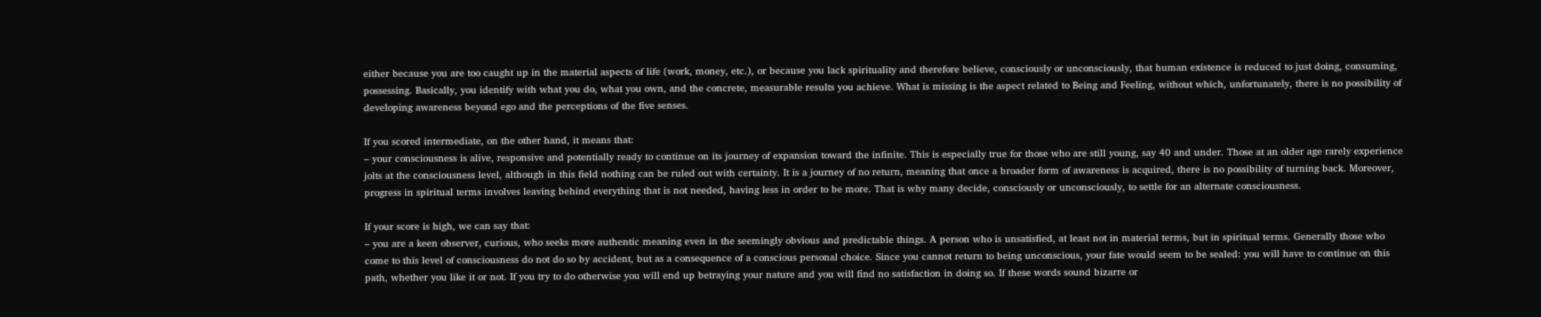either because you are too caught up in the material aspects of life (work, money, etc.), or because you lack spirituality and therefore believe, consciously or unconsciously, that human existence is reduced to just doing, consuming, possessing. Basically, you identify with what you do, what you own, and the concrete, measurable results you achieve. What is missing is the aspect related to Being and Feeling, without which, unfortunately, there is no possibility of developing awareness beyond ego and the perceptions of the five senses.

If you scored intermediate, on the other hand, it means that:
– your consciousness is alive, responsive and potentially ready to continue on its journey of expansion toward the infinite. This is especially true for those who are still young, say 40 and under. Those at an older age rarely experience jolts at the consciousness level, although in this field nothing can be ruled out with certainty. It is a journey of no return, meaning that once a broader form of awareness is acquired, there is no possibility of turning back. Moreover, progress in spiritual terms involves leaving behind everything that is not needed, having less in order to be more. That is why many decide, consciously or unconsciously, to settle for an alternate consciousness.

If your score is high, we can say that:
– you are a keen observer, curious, who seeks more authentic meaning even in the seemingly obvious and predictable things. A person who is unsatisfied, at least not in material terms, but in spiritual terms. Generally those who come to this level of consciousness do not do so by accident, but as a consequence of a conscious personal choice. Since you cannot return to being unconscious, your fate would seem to be sealed: you will have to continue on this path, whether you like it or not. If you try to do otherwise you will end up betraying your nature and you will find no satisfaction in doing so. If these words sound bizarre or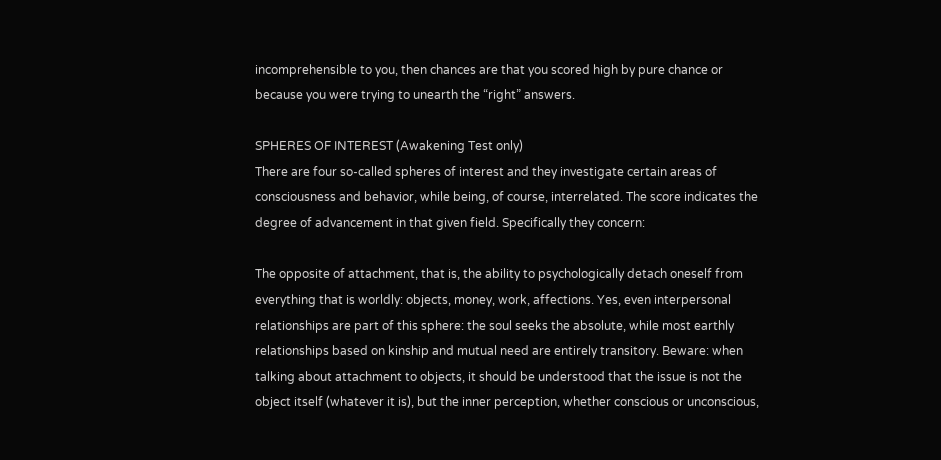incomprehensible to you, then chances are that you scored high by pure chance or because you were trying to unearth the “right” answers.

SPHERES OF INTEREST (Awakening Test only)
There are four so-called spheres of interest and they investigate certain areas of consciousness and behavior, while being, of course, interrelated. The score indicates the degree of advancement in that given field. Specifically they concern:

The opposite of attachment, that is, the ability to psychologically detach oneself from everything that is worldly: objects, money, work, affections. Yes, even interpersonal relationships are part of this sphere: the soul seeks the absolute, while most earthly relationships based on kinship and mutual need are entirely transitory. Beware: when talking about attachment to objects, it should be understood that the issue is not the object itself (whatever it is), but the inner perception, whether conscious or unconscious,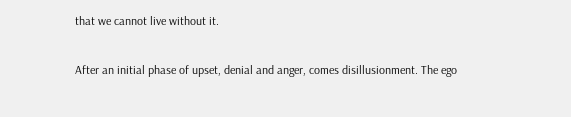that we cannot live without it.

After an initial phase of upset, denial and anger, comes disillusionment. The ego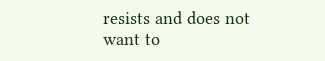resists and does not want to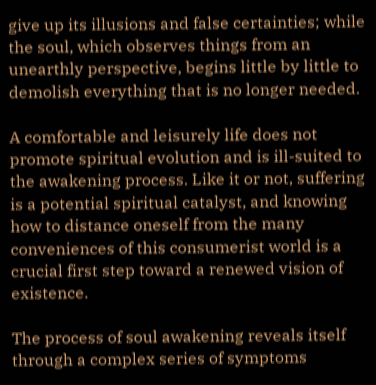give up its illusions and false certainties; while the soul, which observes things from an unearthly perspective, begins little by little to demolish everything that is no longer needed.

A comfortable and leisurely life does not promote spiritual evolution and is ill-suited to the awakening process. Like it or not, suffering is a potential spiritual catalyst, and knowing how to distance oneself from the many conveniences of this consumerist world is a crucial first step toward a renewed vision of existence.

The process of soul awakening reveals itself through a complex series of symptoms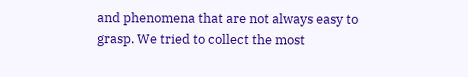and phenomena that are not always easy to grasp. We tried to collect the most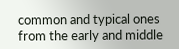common and typical ones from the early and middle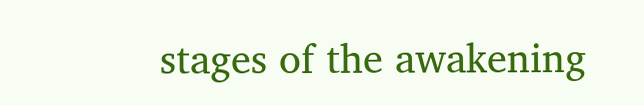stages of the awakening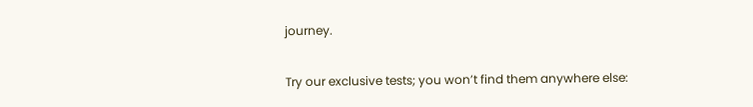journey.

Try our exclusive tests; you won’t find them anywhere else: